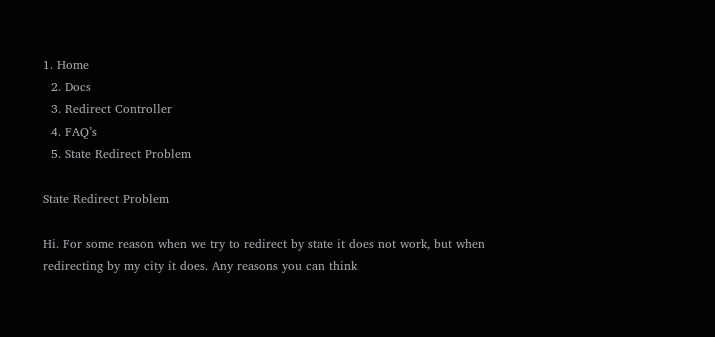1. Home
  2. Docs
  3. Redirect Controller
  4. FAQ’s
  5. State Redirect Problem

State Redirect Problem

Hi. For some reason when we try to redirect by state it does not work, but when redirecting by my city it does. Any reasons you can think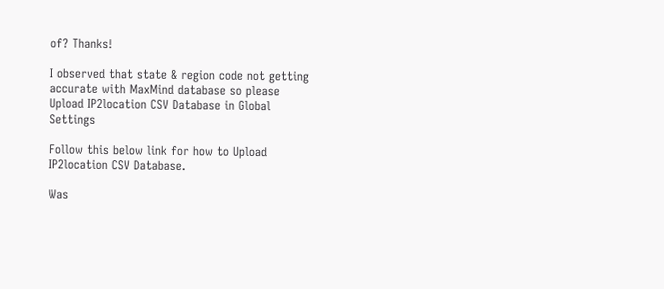of? Thanks!

I observed that state & region code not getting accurate with MaxMind database so please Upload IP2location CSV Database in Global Settings

Follow this below link for how to Upload IP2location CSV Database.

Was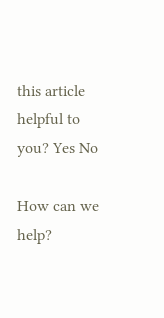this article helpful to you? Yes No

How can we help?